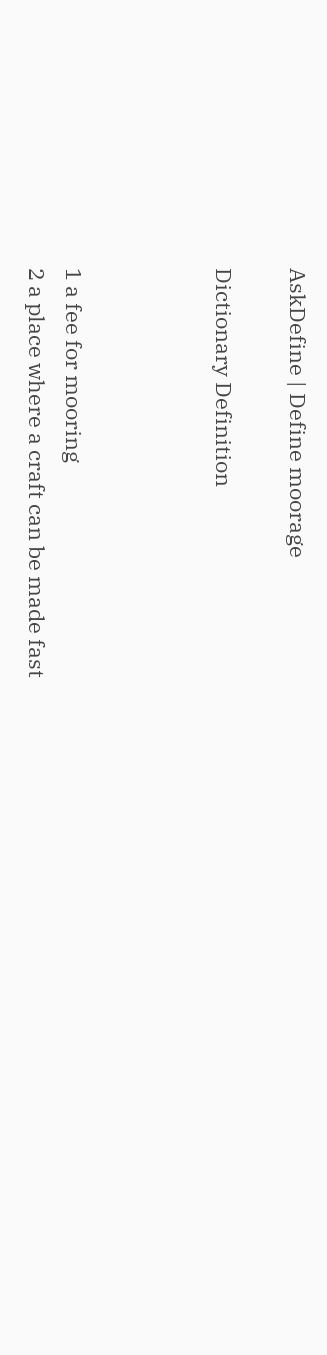AskDefine | Define moorage

Dictionary Definition



1 a fee for mooring
2 a place where a craft can be made fast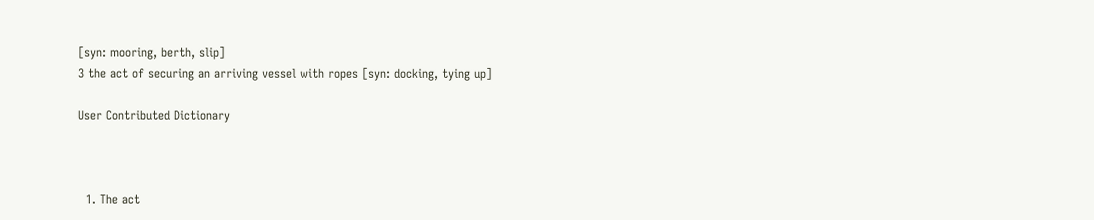[syn: mooring, berth, slip]
3 the act of securing an arriving vessel with ropes [syn: docking, tying up]

User Contributed Dictionary



  1. The act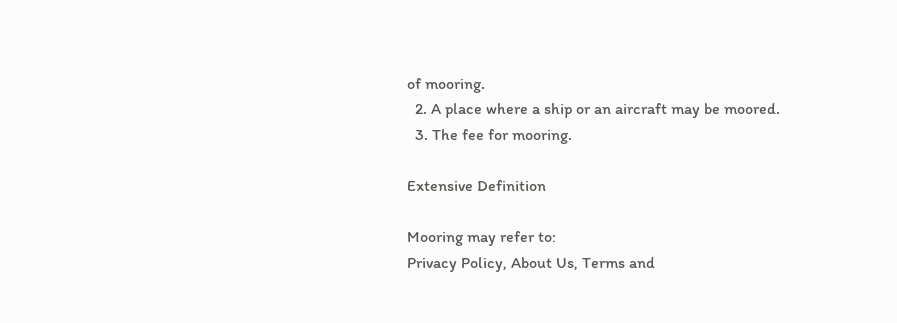of mooring.
  2. A place where a ship or an aircraft may be moored.
  3. The fee for mooring.

Extensive Definition

Mooring may refer to:
Privacy Policy, About Us, Terms and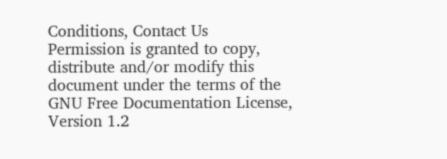Conditions, Contact Us
Permission is granted to copy, distribute and/or modify this document under the terms of the GNU Free Documentation License, Version 1.2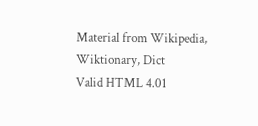Material from Wikipedia, Wiktionary, Dict
Valid HTML 4.01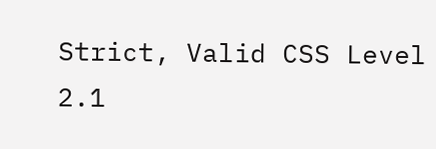Strict, Valid CSS Level 2.1